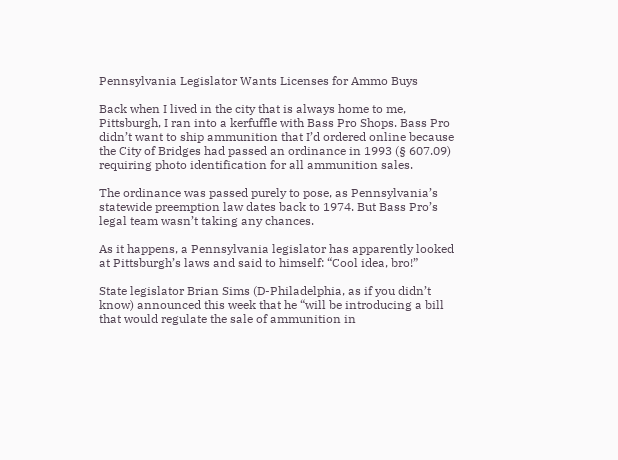Pennsylvania Legislator Wants Licenses for Ammo Buys

Back when I lived in the city that is always home to me, Pittsburgh, I ran into a kerfuffle with Bass Pro Shops. Bass Pro didn’t want to ship ammunition that I’d ordered online because the City of Bridges had passed an ordinance in 1993 (§ 607.09) requiring photo identification for all ammunition sales.

The ordinance was passed purely to pose, as Pennsylvania’s statewide preemption law dates back to 1974. But Bass Pro’s legal team wasn’t taking any chances.

As it happens, a Pennsylvania legislator has apparently looked at Pittsburgh’s laws and said to himself: “Cool idea, bro!”

State legislator Brian Sims (D-Philadelphia, as if you didn’t know) announced this week that he “will be introducing a bill that would regulate the sale of ammunition in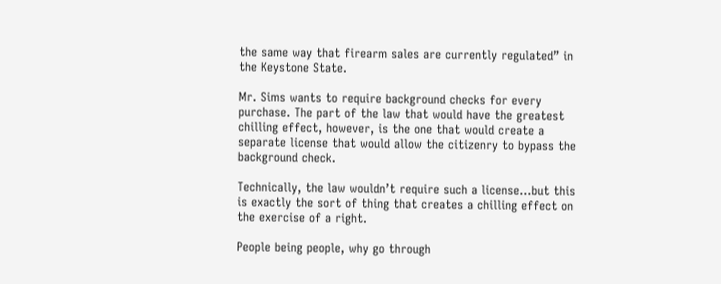the same way that firearm sales are currently regulated” in the Keystone State.

Mr. Sims wants to require background checks for every purchase. The part of the law that would have the greatest chilling effect, however, is the one that would create a separate license that would allow the citizenry to bypass the background check.

Technically, the law wouldn’t require such a license…but this is exactly the sort of thing that creates a chilling effect on the exercise of a right.

People being people, why go through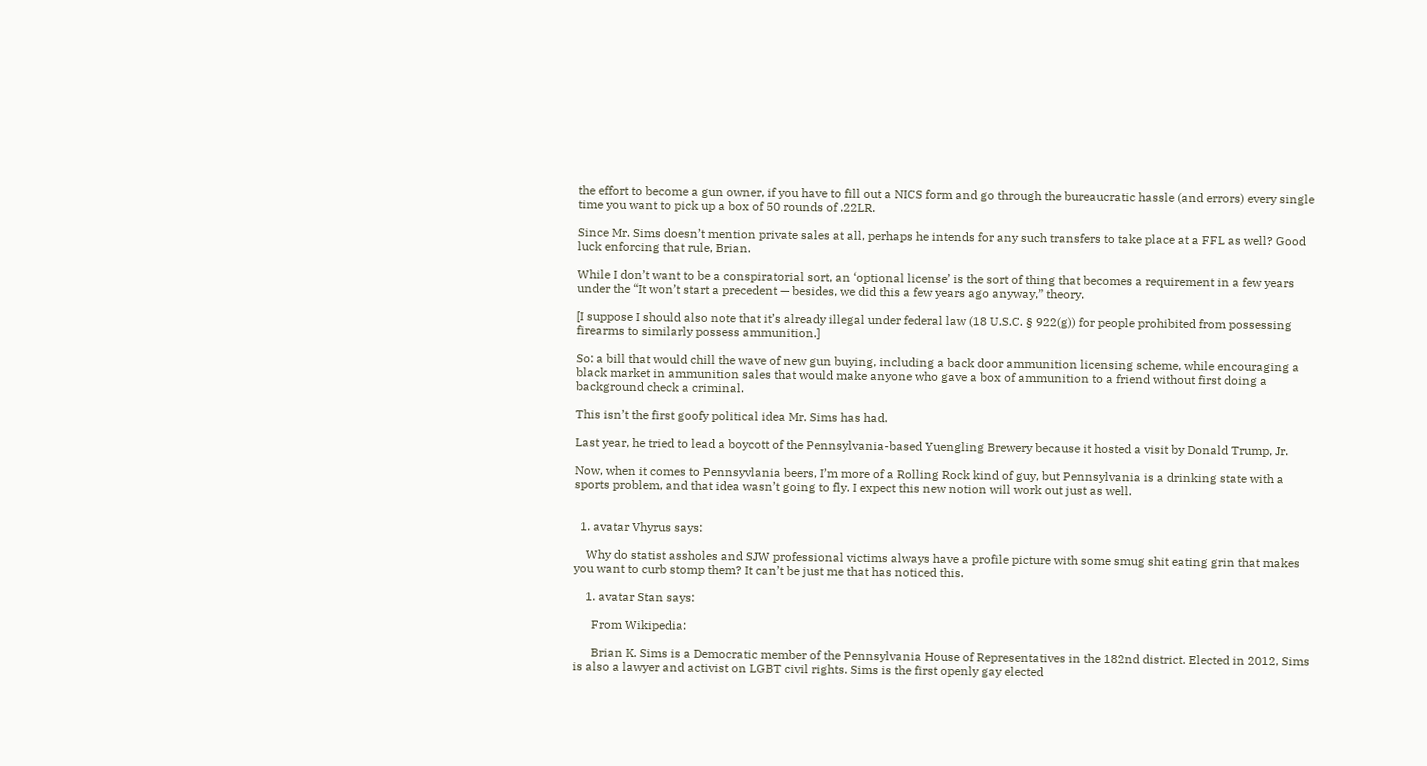the effort to become a gun owner, if you have to fill out a NICS form and go through the bureaucratic hassle (and errors) every single time you want to pick up a box of 50 rounds of .22LR.

Since Mr. Sims doesn’t mention private sales at all, perhaps he intends for any such transfers to take place at a FFL as well? Good luck enforcing that rule, Brian.

While I don’t want to be a conspiratorial sort, an ‘optional license’ is the sort of thing that becomes a requirement in a few years under the “It won’t start a precedent — besides, we did this a few years ago anyway,” theory.

[I suppose I should also note that it’s already illegal under federal law (18 U.S.C. § 922(g)) for people prohibited from possessing firearms to similarly possess ammunition.]

So: a bill that would chill the wave of new gun buying, including a back door ammunition licensing scheme, while encouraging a black market in ammunition sales that would make anyone who gave a box of ammunition to a friend without first doing a background check a criminal.

This isn’t the first goofy political idea Mr. Sims has had.

Last year, he tried to lead a boycott of the Pennsylvania-based Yuengling Brewery because it hosted a visit by Donald Trump, Jr.

Now, when it comes to Pennsyvlania beers, I’m more of a Rolling Rock kind of guy, but Pennsylvania is a drinking state with a sports problem, and that idea wasn’t going to fly. I expect this new notion will work out just as well.


  1. avatar Vhyrus says:

    Why do statist assholes and SJW professional victims always have a profile picture with some smug shit eating grin that makes you want to curb stomp them? It can’t be just me that has noticed this.

    1. avatar Stan says:

      From Wikipedia:

      Brian K. Sims is a Democratic member of the Pennsylvania House of Representatives in the 182nd district. Elected in 2012, Sims is also a lawyer and activist on LGBT civil rights. Sims is the first openly gay elected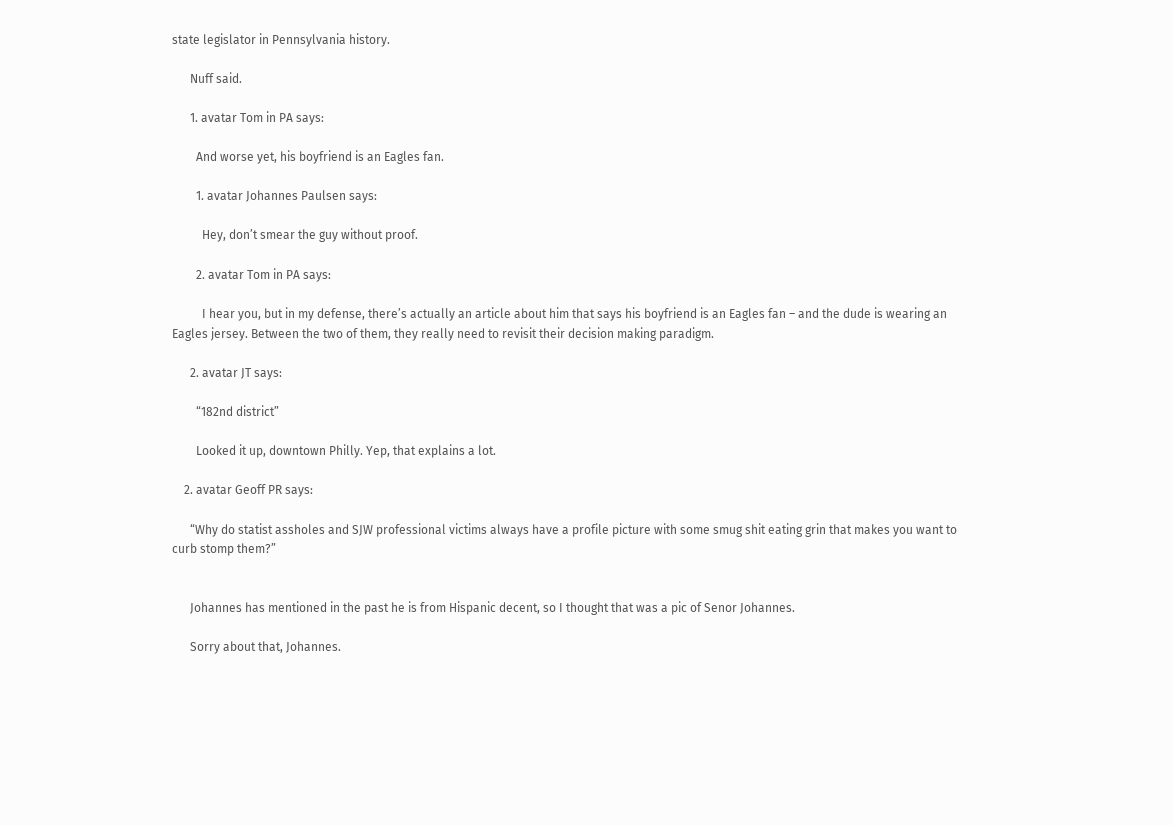state legislator in Pennsylvania history.

      Nuff said.

      1. avatar Tom in PA says:

        And worse yet, his boyfriend is an Eagles fan.

        1. avatar Johannes Paulsen says:

          Hey, don’t smear the guy without proof.

        2. avatar Tom in PA says:

          I hear you, but in my defense, there’s actually an article about him that says his boyfriend is an Eagles fan – and the dude is wearing an Eagles jersey. Between the two of them, they really need to revisit their decision making paradigm.

      2. avatar JT says:

        “182nd district”

        Looked it up, downtown Philly. Yep, that explains a lot.

    2. avatar Geoff PR says:

      “Why do statist assholes and SJW professional victims always have a profile picture with some smug shit eating grin that makes you want to curb stomp them?”


      Johannes has mentioned in the past he is from Hispanic decent, so I thought that was a pic of Senor Johannes.

      Sorry about that, Johannes.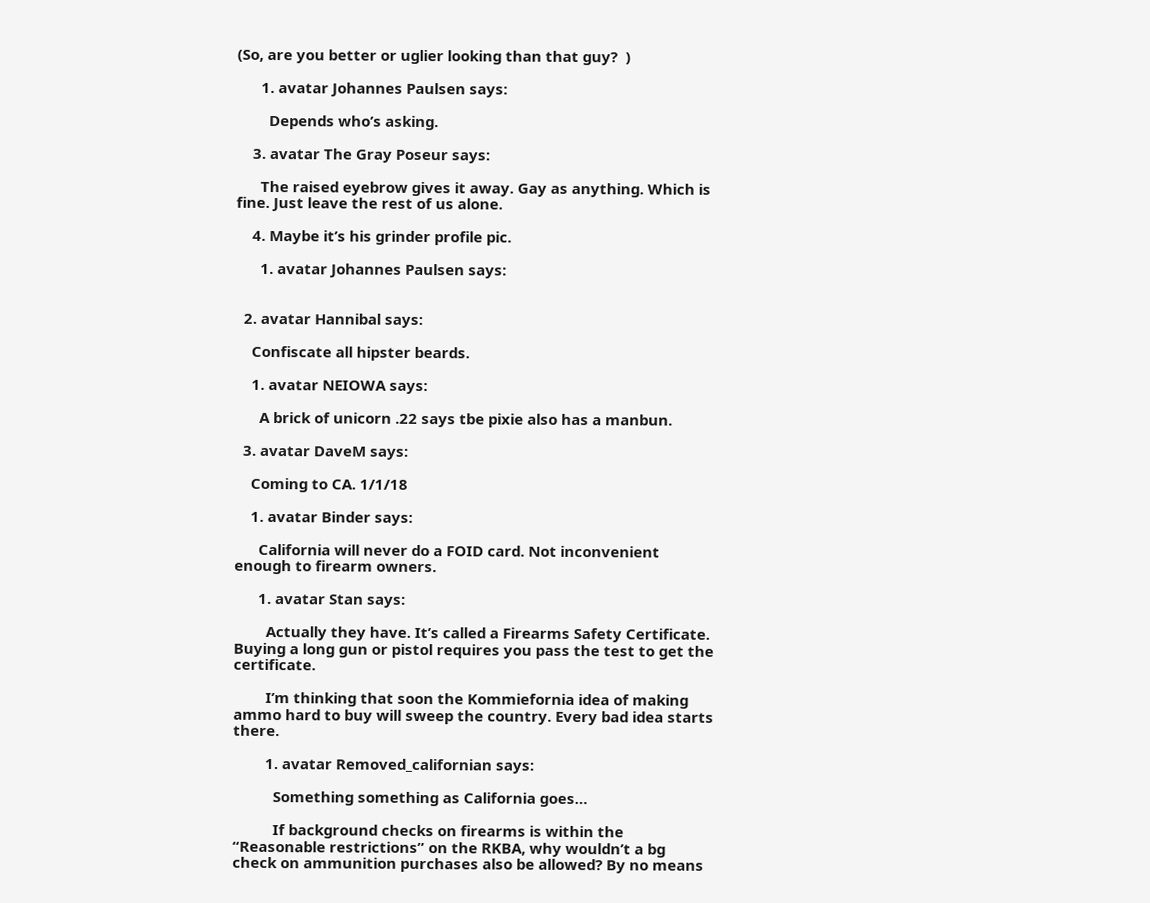(So, are you better or uglier looking than that guy?  )

      1. avatar Johannes Paulsen says:

        Depends who’s asking.

    3. avatar The Gray Poseur says:

      The raised eyebrow gives it away. Gay as anything. Which is fine. Just leave the rest of us alone.

    4. Maybe it’s his grinder profile pic.

      1. avatar Johannes Paulsen says:


  2. avatar Hannibal says:

    Confiscate all hipster beards.

    1. avatar NEIOWA says:

      A brick of unicorn .22 says tbe pixie also has a manbun.

  3. avatar DaveM says:

    Coming to CA. 1/1/18

    1. avatar Binder says:

      California will never do a FOID card. Not inconvenient enough to firearm owners.

      1. avatar Stan says:

        Actually they have. It’s called a Firearms Safety Certificate. Buying a long gun or pistol requires you pass the test to get the certificate.

        I’m thinking that soon the Kommiefornia idea of making ammo hard to buy will sweep the country. Every bad idea starts there.

        1. avatar Removed_californian says:

          Something something as California goes…

          If background checks on firearms is within the “Reasonable restrictions” on the RKBA, why wouldn’t a bg check on ammunition purchases also be allowed? By no means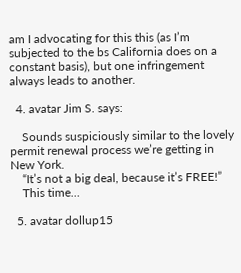am I advocating for this this (as I’m subjected to the bs California does on a constant basis), but one infringement always leads to another.

  4. avatar Jim S. says:

    Sounds suspiciously similar to the lovely permit renewal process we’re getting in New York.
    “It’s not a big deal, because it’s FREE!”
    This time…

  5. avatar dollup15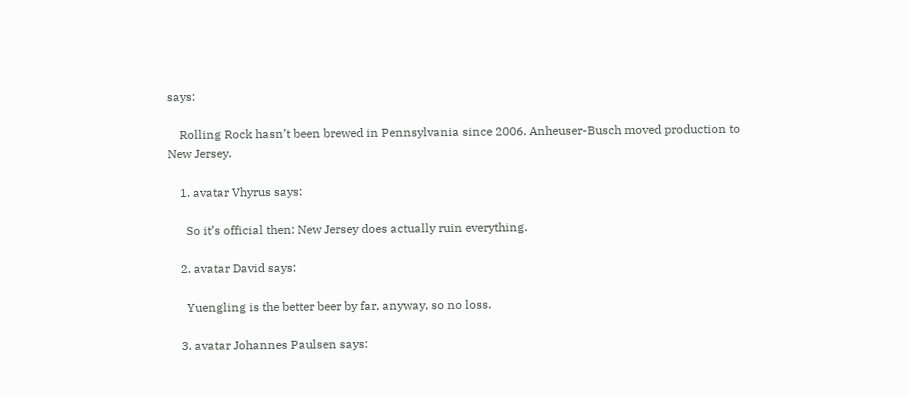says:

    Rolling Rock hasn’t been brewed in Pennsylvania since 2006. Anheuser-Busch moved production to New Jersey.

    1. avatar Vhyrus says:

      So it’s official then: New Jersey does actually ruin everything.

    2. avatar David says:

      Yuengling is the better beer by far, anyway, so no loss.

    3. avatar Johannes Paulsen says: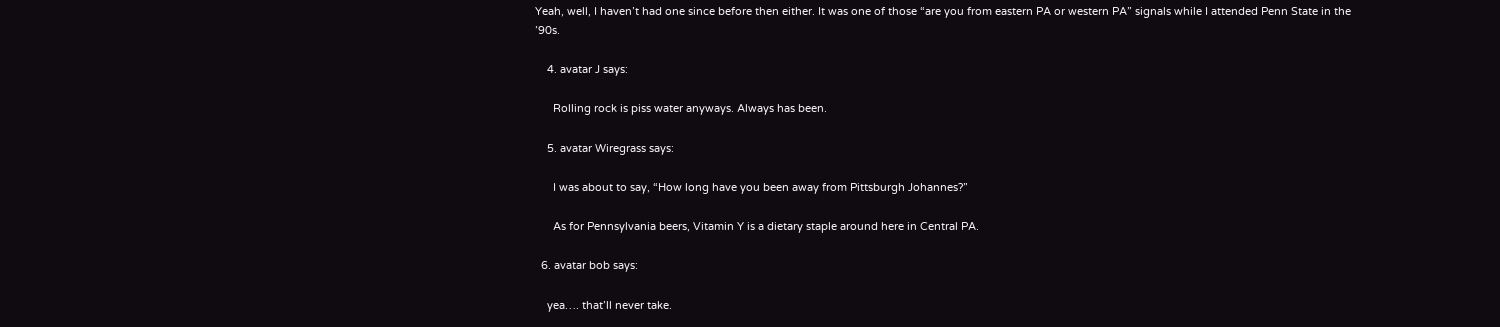Yeah, well, I haven’t had one since before then either. It was one of those “are you from eastern PA or western PA” signals while I attended Penn State in the ’90s.

    4. avatar J says:

      Rolling rock is piss water anyways. Always has been.

    5. avatar Wiregrass says:

      I was about to say, “How long have you been away from Pittsburgh Johannes?”

      As for Pennsylvania beers, Vitamin Y is a dietary staple around here in Central PA.

  6. avatar bob says:

    yea…. that’ll never take.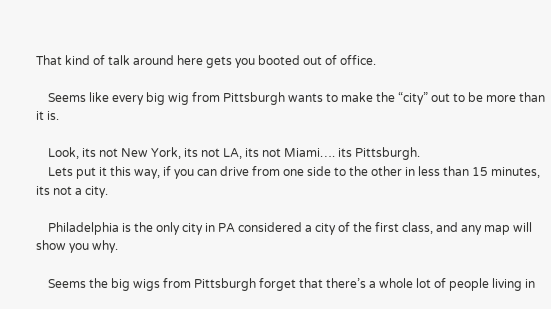That kind of talk around here gets you booted out of office.

    Seems like every big wig from Pittsburgh wants to make the “city” out to be more than it is.

    Look, its not New York, its not LA, its not Miami…. its Pittsburgh.
    Lets put it this way, if you can drive from one side to the other in less than 15 minutes, its not a city.

    Philadelphia is the only city in PA considered a city of the first class, and any map will show you why.

    Seems the big wigs from Pittsburgh forget that there’s a whole lot of people living in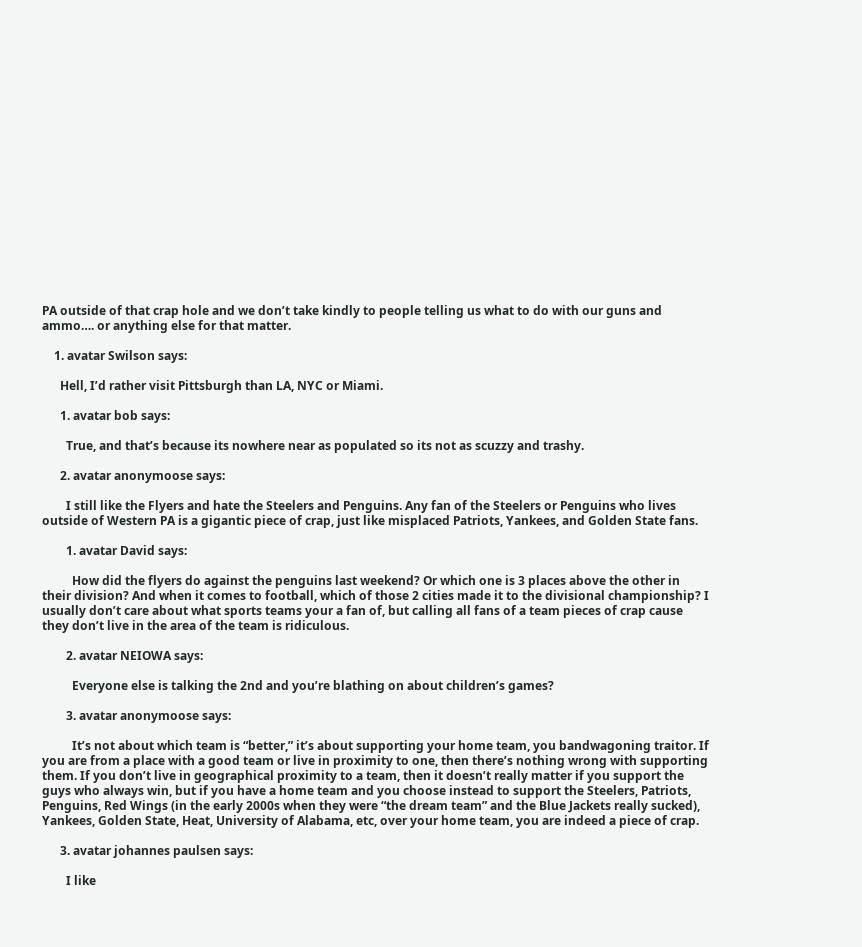PA outside of that crap hole and we don’t take kindly to people telling us what to do with our guns and ammo…. or anything else for that matter.

    1. avatar Swilson says:

      Hell, I’d rather visit Pittsburgh than LA, NYC or Miami.

      1. avatar bob says:

        True, and that’s because its nowhere near as populated so its not as scuzzy and trashy.

      2. avatar anonymoose says:

        I still like the Flyers and hate the Steelers and Penguins. Any fan of the Steelers or Penguins who lives outside of Western PA is a gigantic piece of crap, just like misplaced Patriots, Yankees, and Golden State fans.

        1. avatar David says:

          How did the flyers do against the penguins last weekend? Or which one is 3 places above the other in their division? And when it comes to football, which of those 2 cities made it to the divisional championship? I usually don’t care about what sports teams your a fan of, but calling all fans of a team pieces of crap cause they don’t live in the area of the team is ridiculous.

        2. avatar NEIOWA says:

          Everyone else is talking the 2nd and you’re blathing on about children’s games?

        3. avatar anonymoose says:

          It’s not about which team is “better,” it’s about supporting your home team, you bandwagoning traitor. If you are from a place with a good team or live in proximity to one, then there’s nothing wrong with supporting them. If you don’t live in geographical proximity to a team, then it doesn’t really matter if you support the guys who always win, but if you have a home team and you choose instead to support the Steelers, Patriots, Penguins, Red Wings (in the early 2000s when they were “the dream team” and the Blue Jackets really sucked), Yankees, Golden State, Heat, University of Alabama, etc, over your home team, you are indeed a piece of crap.

      3. avatar johannes paulsen says:

        I like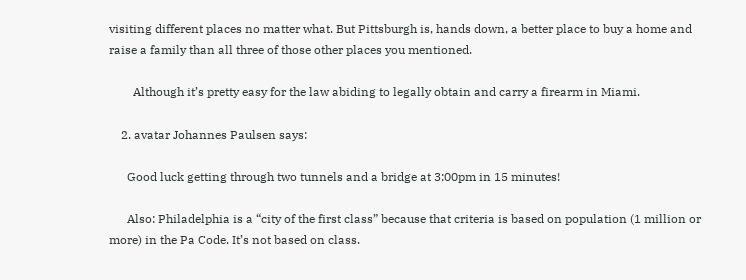visiting different places no matter what. But Pittsburgh is, hands down, a better place to buy a home and raise a family than all three of those other places you mentioned.

        Although it’s pretty easy for the law abiding to legally obtain and carry a firearm in Miami.

    2. avatar Johannes Paulsen says:

      Good luck getting through two tunnels and a bridge at 3:00pm in 15 minutes!

      Also: Philadelphia is a “city of the first class” because that criteria is based on population (1 million or more) in the Pa Code. It’s not based on class.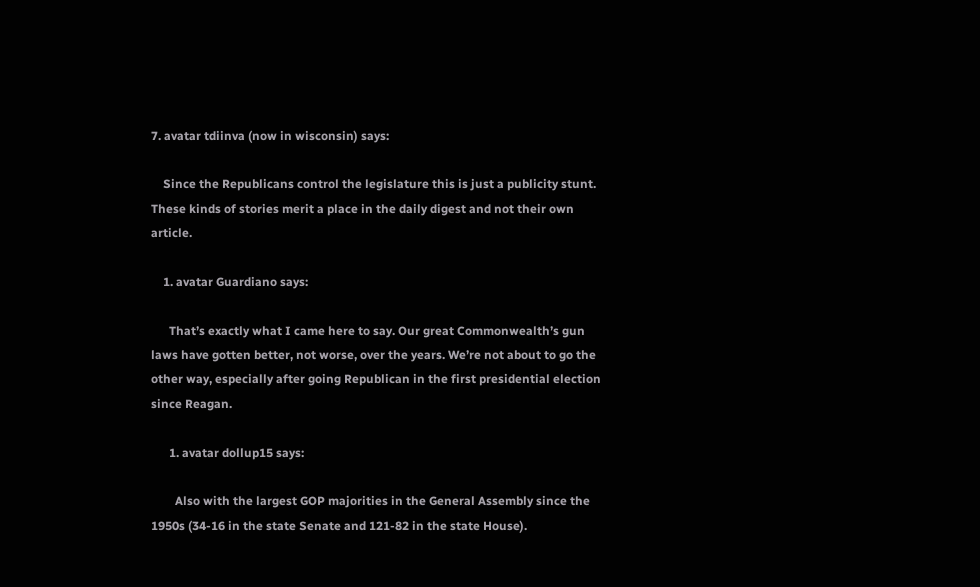7. avatar tdiinva (now in wisconsin) says:

    Since the Republicans control the legislature this is just a publicity stunt. These kinds of stories merit a place in the daily digest and not their own article.

    1. avatar Guardiano says:

      That’s exactly what I came here to say. Our great Commonwealth’s gun laws have gotten better, not worse, over the years. We’re not about to go the other way, especially after going Republican in the first presidential election since Reagan.

      1. avatar dollup15 says:

        Also with the largest GOP majorities in the General Assembly since the 1950s (34-16 in the state Senate and 121-82 in the state House).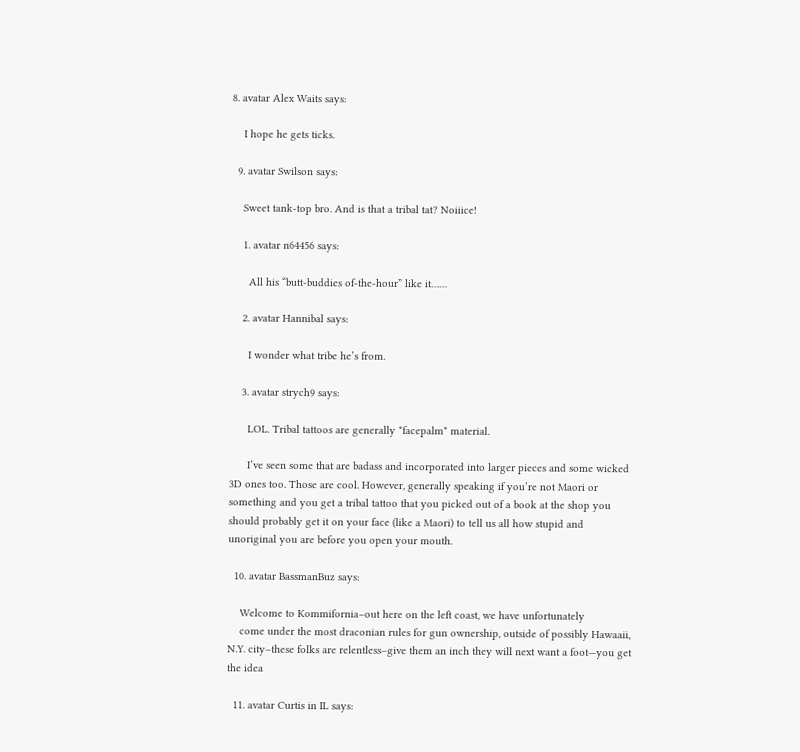8. avatar Alex Waits says:

    I hope he gets ticks.

  9. avatar Swilson says:

    Sweet tank-top bro. And is that a tribal tat? Noiiice!

    1. avatar n64456 says:

      All his “butt-buddies of-the-hour” like it……

    2. avatar Hannibal says:

      I wonder what tribe he’s from.

    3. avatar strych9 says:

      LOL. Tribal tattoos are generally *facepalm* material.

      I’ve seen some that are badass and incorporated into larger pieces and some wicked 3D ones too. Those are cool. However, generally speaking if you’re not Maori or something and you get a tribal tattoo that you picked out of a book at the shop you should probably get it on your face (like a Maori) to tell us all how stupid and unoriginal you are before you open your mouth.

  10. avatar BassmanBuz says:

    Welcome to Kommifornia–out here on the left coast, we have unfortunately
    come under the most draconian rules for gun ownership, outside of possibly Hawaaii, N.Y. city–these folks are relentless–give them an inch they will next want a foot—you get the idea

  11. avatar Curtis in IL says: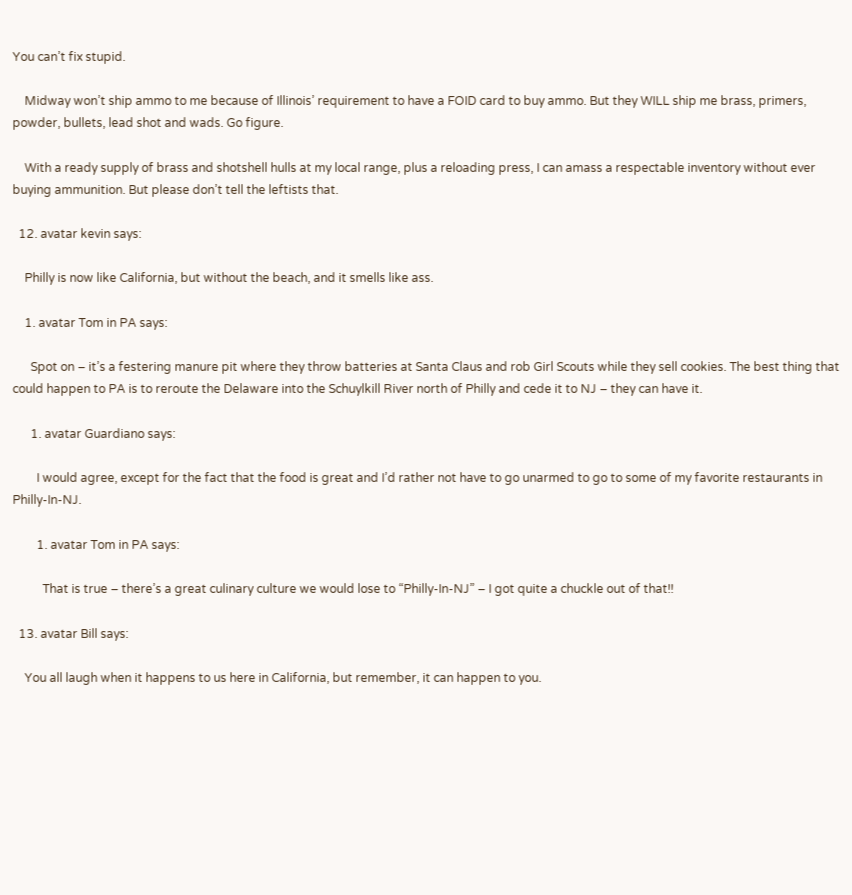You can’t fix stupid.

    Midway won’t ship ammo to me because of Illinois’ requirement to have a FOID card to buy ammo. But they WILL ship me brass, primers, powder, bullets, lead shot and wads. Go figure.

    With a ready supply of brass and shotshell hulls at my local range, plus a reloading press, I can amass a respectable inventory without ever buying ammunition. But please don’t tell the leftists that.

  12. avatar kevin says:

    Philly is now like California, but without the beach, and it smells like ass.

    1. avatar Tom in PA says:

      Spot on – it’s a festering manure pit where they throw batteries at Santa Claus and rob Girl Scouts while they sell cookies. The best thing that could happen to PA is to reroute the Delaware into the Schuylkill River north of Philly and cede it to NJ – they can have it.

      1. avatar Guardiano says:

        I would agree, except for the fact that the food is great and I’d rather not have to go unarmed to go to some of my favorite restaurants in Philly-In-NJ.

        1. avatar Tom in PA says:

          That is true – there’s a great culinary culture we would lose to “Philly-In-NJ” – I got quite a chuckle out of that!!

  13. avatar Bill says:

    You all laugh when it happens to us here in California, but remember, it can happen to you.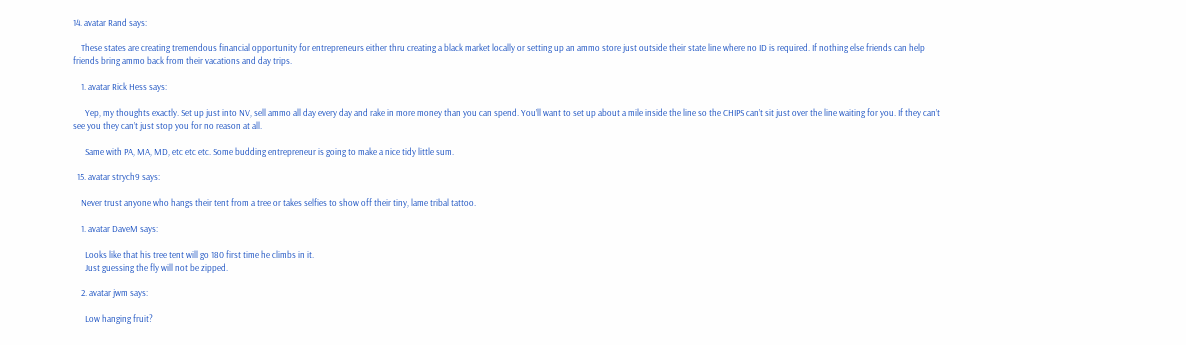14. avatar Rand says:

    These states are creating tremendous financial opportunity for entrepreneurs either thru creating a black market locally or setting up an ammo store just outside their state line where no ID is required. If nothing else friends can help friends bring ammo back from their vacations and day trips.

    1. avatar Rick Hess says:

      Yep, my thoughts exactly. Set up just into NV, sell ammo all day every day and rake in more money than you can spend. You’ll want to set up about a mile inside the line so the CHIPS can’t sit just over the line waiting for you. If they can’t see you they can’t just stop you for no reason at all.

      Same with PA, MA, MD, etc etc etc. Some budding entrepreneur is going to make a nice tidy little sum.

  15. avatar strych9 says:

    Never trust anyone who hangs their tent from a tree or takes selfies to show off their tiny, lame tribal tattoo.

    1. avatar DaveM says:

      Looks like that his tree tent will go 180 first time he climbs in it.
      Just guessing the fly will not be zipped.

    2. avatar jwm says:

      Low hanging fruit?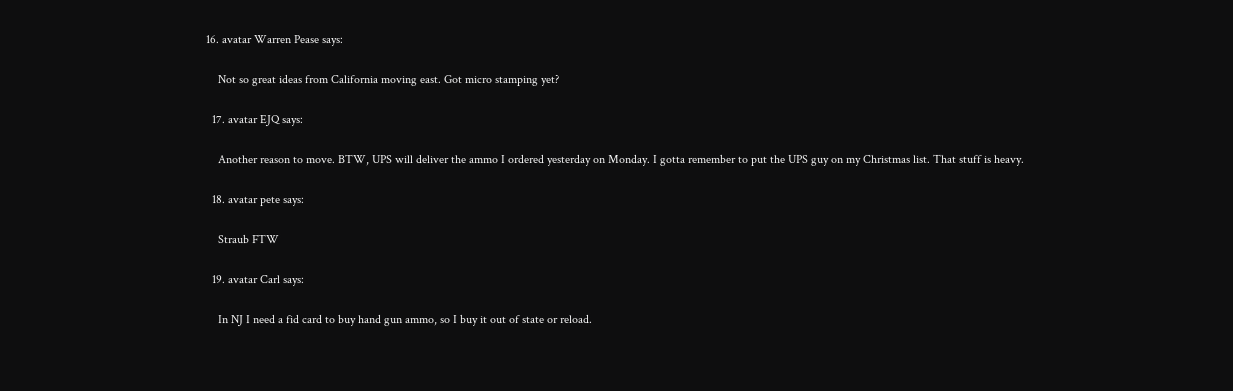16. avatar Warren Pease says:

    Not so great ideas from California moving east. Got micro stamping yet?

  17. avatar EJQ says:

    Another reason to move. BTW, UPS will deliver the ammo I ordered yesterday on Monday. I gotta remember to put the UPS guy on my Christmas list. That stuff is heavy.

  18. avatar pete says:

    Straub FTW

  19. avatar Carl says:

    In NJ I need a fid card to buy hand gun ammo, so I buy it out of state or reload.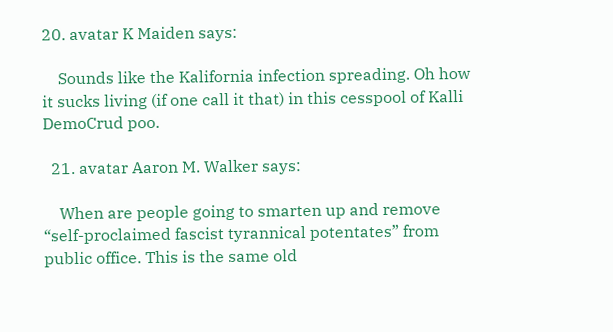20. avatar K Maiden says:

    Sounds like the Kalifornia infection spreading. Oh how it sucks living (if one call it that) in this cesspool of Kalli DemoCrud poo.

  21. avatar Aaron M. Walker says:

    When are people going to smarten up and remove “self-proclaimed fascist tyrannical potentates” from public office. This is the same old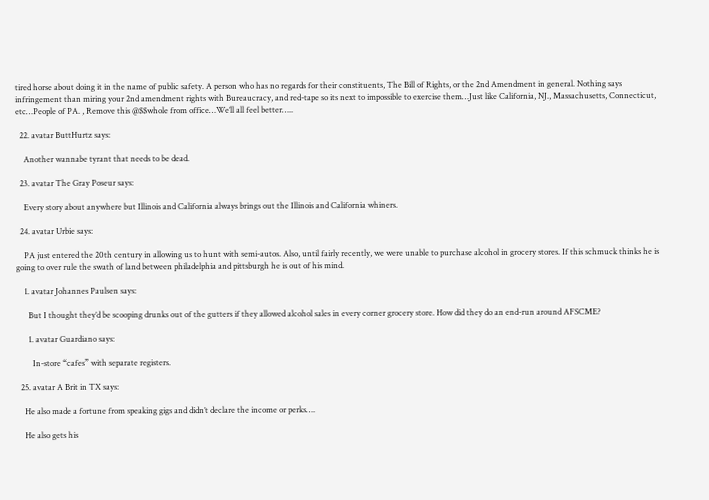tired horse about doing it in the name of public safety. A person who has no regards for their constituents, The Bill of Rights, or the 2nd Amendment in general. Nothing says infringement than miring your 2nd amendment rights with Bureaucracy, and red-tape so its next to impossible to exercise them…Just like California, NJ., Massachusetts, Connecticut, etc…People of PA. , Remove this @$$whole from office…We’ll all feel better…..

  22. avatar ButtHurtz says:

    Another wannabe tyrant that needs to be dead.

  23. avatar The Gray Poseur says:

    Every story about anywhere but Illinois and California always brings out the Illinois and California whiners.

  24. avatar Urbie says:

    PA just entered the 20th century in allowing us to hunt with semi-autos. Also, until fairly recently, we were unable to purchase alcohol in grocery stores. If this schmuck thinks he is going to over rule the swath of land between philadelphia and pittsburgh he is out of his mind.

    1. avatar Johannes Paulsen says:

      But I thought they’d be scooping drunks out of the gutters if they allowed alcohol sales in every corner grocery store. How did they do an end-run around AFSCME?

      1. avatar Guardiano says:

        In-store “cafes” with separate registers.

  25. avatar A Brit in TX says:

    He also made a fortune from speaking gigs and didn’t declare the income or perks….

    He also gets his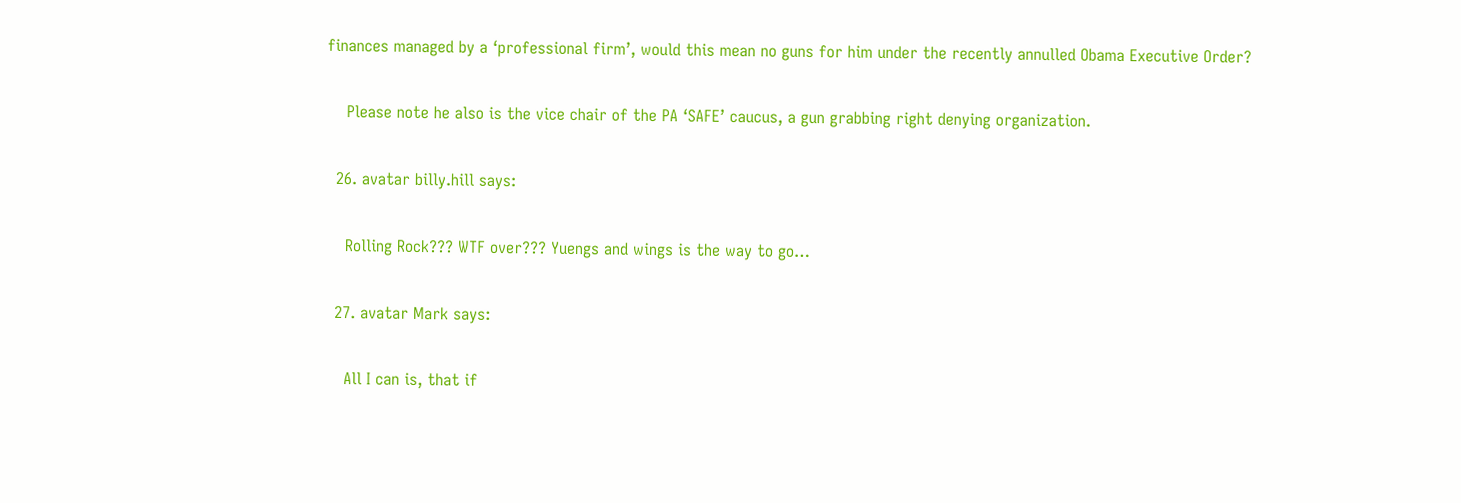finances managed by a ‘professional firm’, would this mean no guns for him under the recently annulled Obama Executive Order?

    Please note he also is the vice chair of the PA ‘SAFE’ caucus, a gun grabbing right denying organization.

  26. avatar billy.hill says:

    Rolling Rock??? WTF over??? Yuengs and wings is the way to go…

  27. avatar Mark says:

    All I can is, that if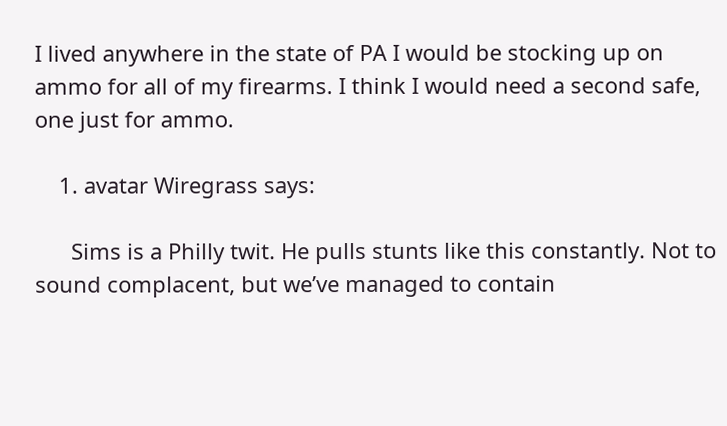I lived anywhere in the state of PA I would be stocking up on ammo for all of my firearms. I think I would need a second safe, one just for ammo.

    1. avatar Wiregrass says:

      Sims is a Philly twit. He pulls stunts like this constantly. Not to sound complacent, but we’ve managed to contain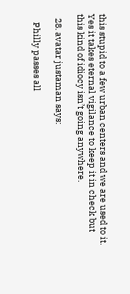this stupid to a few urban centers and we are used to it. Yes it takes eternal vigilance to keep it in check but this kind of idiocy isn’t going anywhere.

  28. avatar justaman says:

    Philly passes all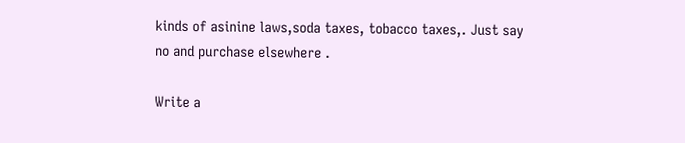kinds of asinine laws,soda taxes, tobacco taxes,. Just say no and purchase elsewhere .

Write a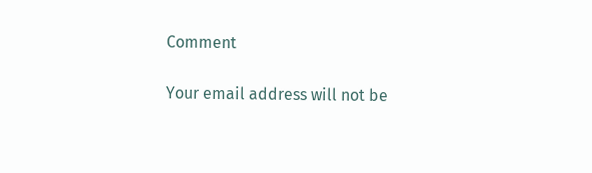Comment

Your email address will not be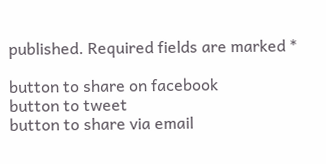published. Required fields are marked *

button to share on facebook
button to tweet
button to share via email